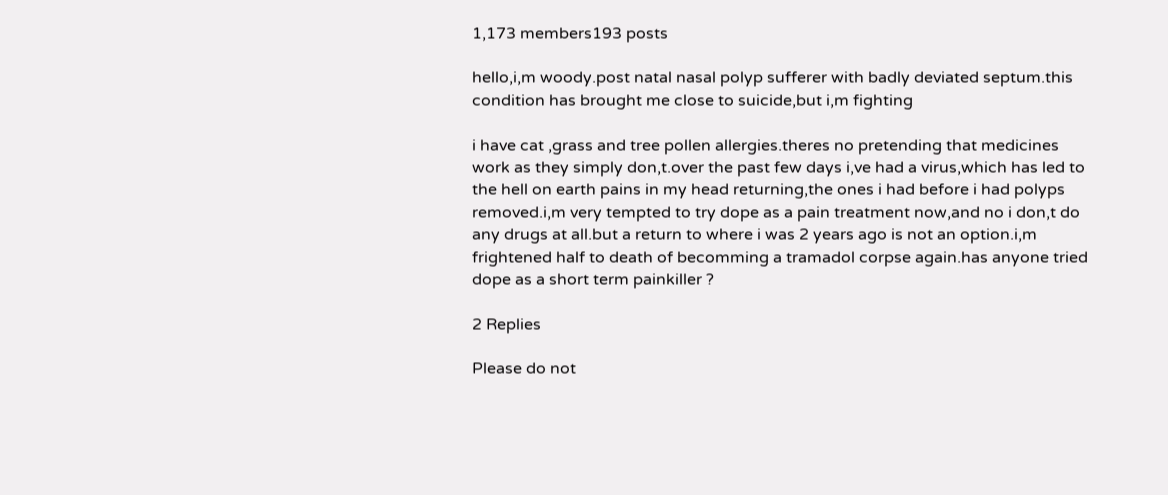1,173 members193 posts

hello,i,m woody.post natal nasal polyp sufferer with badly deviated septum.this condition has brought me close to suicide,but i,m fighting

i have cat ,grass and tree pollen allergies.theres no pretending that medicines work as they simply don,t.over the past few days i,ve had a virus,which has led to the hell on earth pains in my head returning,the ones i had before i had polyps removed.i,m very tempted to try dope as a pain treatment now,and no i don,t do any drugs at all.but a return to where i was 2 years ago is not an option.i,m frightened half to death of becomming a tramadol corpse again.has anyone tried dope as a short term painkiller ?

2 Replies

Please do not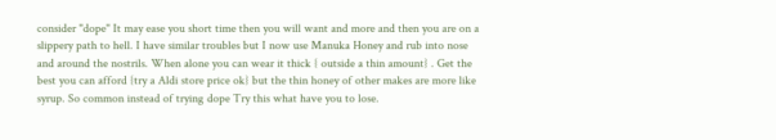consider "dope" It may ease you short time then you will want and more and then you are on a slippery path to hell. I have similar troubles but I now use Manuka Honey and rub into nose and around the nostrils. When alone you can wear it thick { outside a thin amount} . Get the best you can afford {try a Aldi store price ok} but the thin honey of other makes are more like syrup. So common instead of trying dope Try this what have you to lose.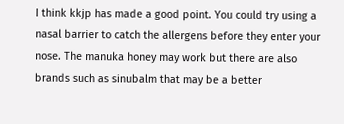I think kkjp has made a good point. You could try using a nasal barrier to catch the allergens before they enter your nose. The manuka honey may work but there are also brands such as sinubalm that may be a better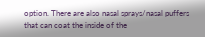option. There are also nasal sprays/nasal puffers that can coat the inside of the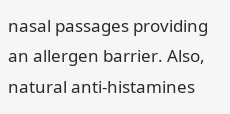nasal passages providing an allergen barrier. Also, natural anti-histamines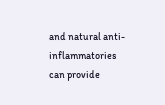and natural anti-inflammatories can provide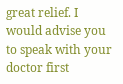great relief. I would advise you to speak with your doctor first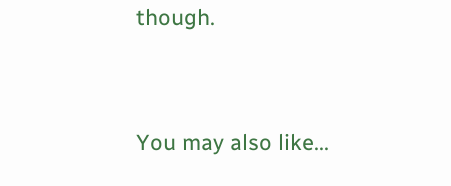though.


You may also like...